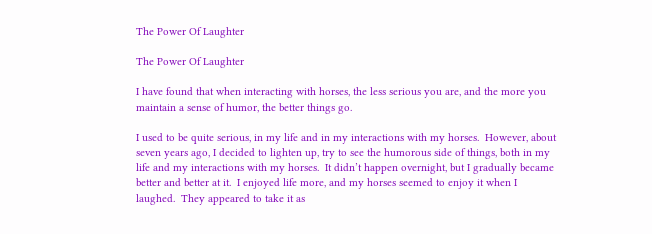The Power Of Laughter

The Power Of Laughter

I have found that when interacting with horses, the less serious you are, and the more you maintain a sense of humor, the better things go.

I used to be quite serious, in my life and in my interactions with my horses.  However, about seven years ago, I decided to lighten up, try to see the humorous side of things, both in my life and my interactions with my horses.  It didn’t happen overnight, but I gradually became better and better at it.  I enjoyed life more, and my horses seemed to enjoy it when I laughed.  They appeared to take it as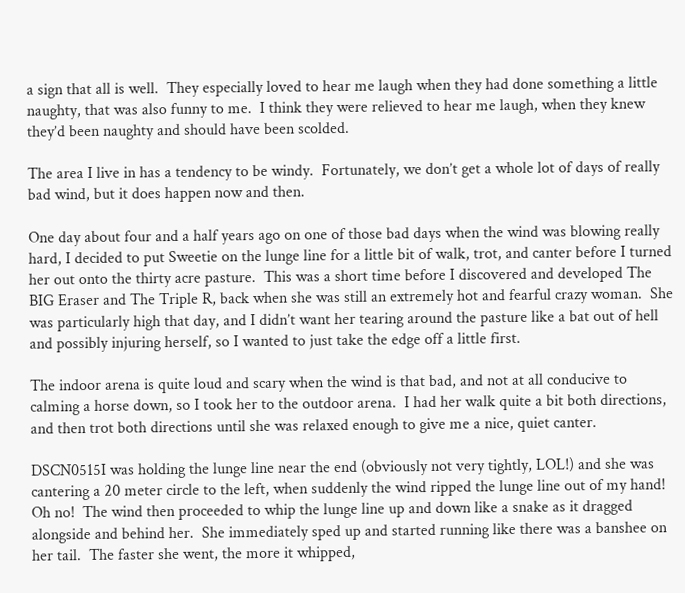a sign that all is well.  They especially loved to hear me laugh when they had done something a little naughty, that was also funny to me.  I think they were relieved to hear me laugh, when they knew they’d been naughty and should have been scolded.

The area I live in has a tendency to be windy.  Fortunately, we don’t get a whole lot of days of really bad wind, but it does happen now and then.

One day about four and a half years ago on one of those bad days when the wind was blowing really hard, I decided to put Sweetie on the lunge line for a little bit of walk, trot, and canter before I turned her out onto the thirty acre pasture.  This was a short time before I discovered and developed The BIG Eraser and The Triple R, back when she was still an extremely hot and fearful crazy woman.  She was particularly high that day, and I didn’t want her tearing around the pasture like a bat out of hell and possibly injuring herself, so I wanted to just take the edge off a little first.

The indoor arena is quite loud and scary when the wind is that bad, and not at all conducive to calming a horse down, so I took her to the outdoor arena.  I had her walk quite a bit both directions, and then trot both directions until she was relaxed enough to give me a nice, quiet canter.

DSCN0515I was holding the lunge line near the end (obviously not very tightly, LOL!) and she was cantering a 20 meter circle to the left, when suddenly the wind ripped the lunge line out of my hand!  Oh no!  The wind then proceeded to whip the lunge line up and down like a snake as it dragged alongside and behind her.  She immediately sped up and started running like there was a banshee on her tail.  The faster she went, the more it whipped,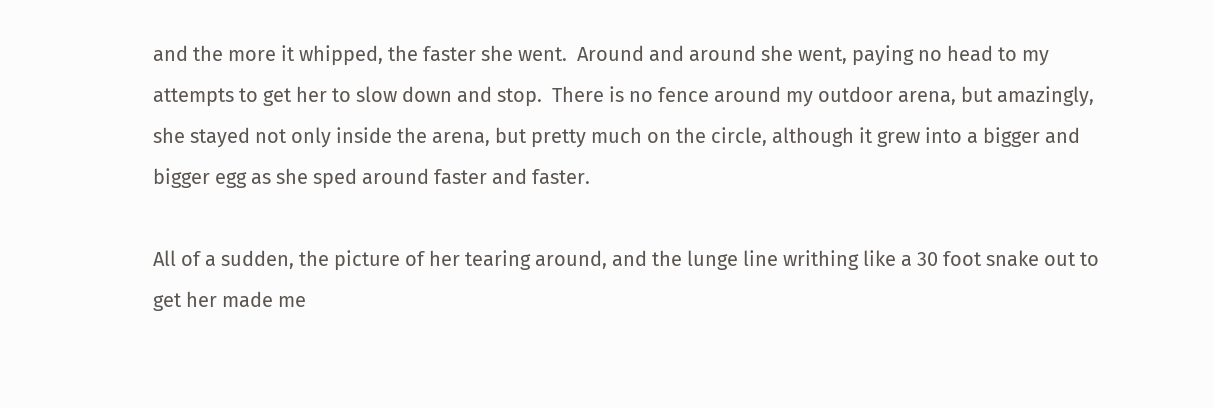and the more it whipped, the faster she went.  Around and around she went, paying no head to my attempts to get her to slow down and stop.  There is no fence around my outdoor arena, but amazingly, she stayed not only inside the arena, but pretty much on the circle, although it grew into a bigger and bigger egg as she sped around faster and faster.

All of a sudden, the picture of her tearing around, and the lunge line writhing like a 30 foot snake out to get her made me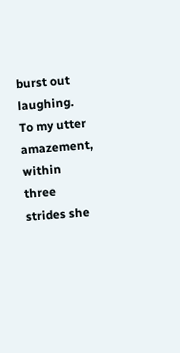burst out laughing.  To my utter amazement, within three strides she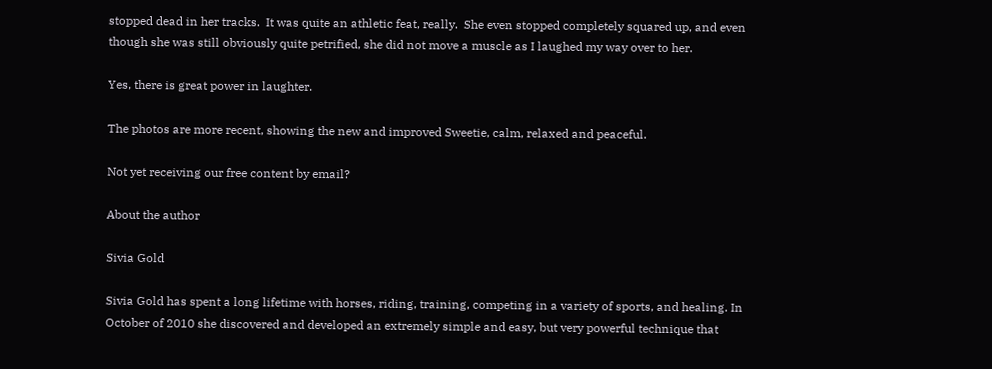stopped dead in her tracks.  It was quite an athletic feat, really.  She even stopped completely squared up, and even though she was still obviously quite petrified, she did not move a muscle as I laughed my way over to her.

Yes, there is great power in laughter.

The photos are more recent, showing the new and improved Sweetie, calm, relaxed and peaceful.

Not yet receiving our free content by email?

About the author

Sivia Gold

Sivia Gold has spent a long lifetime with horses, riding, training, competing in a variety of sports, and healing. In October of 2010 she discovered and developed an extremely simple and easy, but very powerful technique that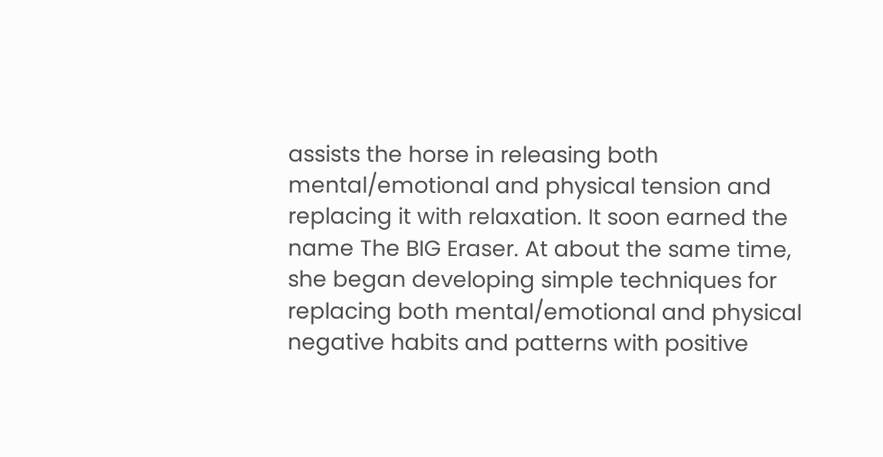assists the horse in releasing both mental/emotional and physical tension and replacing it with relaxation. It soon earned the name The BIG Eraser. At about the same time, she began developing simple techniques for replacing both mental/emotional and physical negative habits and patterns with positive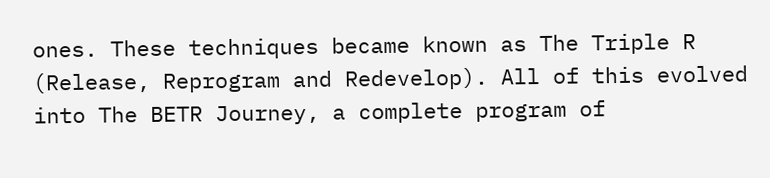ones. These techniques became known as The Triple R (Release, Reprogram and Redevelop). All of this evolved into The BETR Journey, a complete program of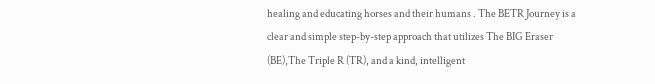healing and educating horses and their humans . The BETR Journey is a clear and simple step-by-step approach that utilizes The BIG Eraser (BE),The Triple R (TR), and a kind, intelligent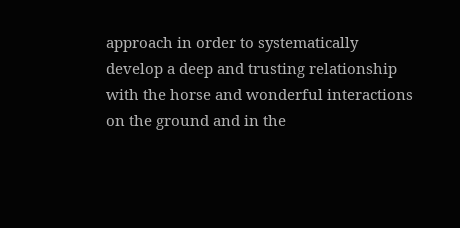approach in order to systematically develop a deep and trusting relationship with the horse and wonderful interactions on the ground and in the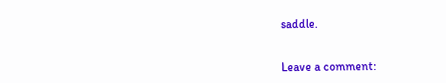saddle.


Leave a comment: